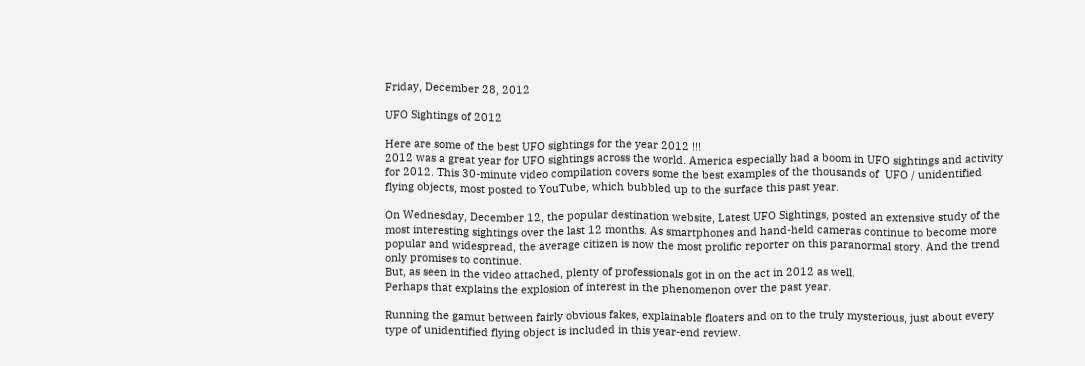Friday, December 28, 2012

UFO Sightings of 2012

Here are some of the best UFO sightings for the year 2012 !!!
2012 was a great year for UFO sightings across the world. America especially had a boom in UFO sightings and activity for 2012. This 30-minute video compilation covers some the best examples of the thousands of  UFO / unidentified flying objects, most posted to YouTube, which bubbled up to the surface this past year.

On Wednesday, December 12, the popular destination website, Latest UFO Sightings, posted an extensive study of the most interesting sightings over the last 12 months. As smartphones and hand-held cameras continue to become more popular and widespread, the average citizen is now the most prolific reporter on this paranormal story. And the trend only promises to continue.
But, as seen in the video attached, plenty of professionals got in on the act in 2012 as well.
Perhaps that explains the explosion of interest in the phenomenon over the past year.

Running the gamut between fairly obvious fakes, explainable floaters and on to the truly mysterious, just about every type of unidentified flying object is included in this year-end review.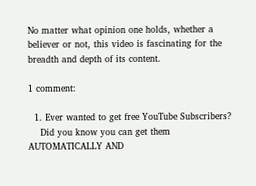No matter what opinion one holds, whether a believer or not, this video is fascinating for the breadth and depth of its content.

1 comment:

  1. Ever wanted to get free YouTube Subscribers?
    Did you know you can get them AUTOMATICALLY AND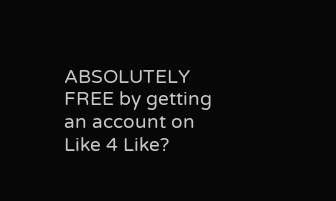ABSOLUTELY FREE by getting an account on Like 4 Like?